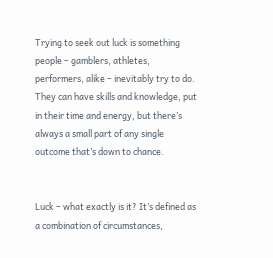Trying to seek out luck is something people – gamblers, athletes, performers, alike – inevitably try to do. They can have skills and knowledge, put in their time and energy, but there’s always a small part of any single outcome that’s down to chance.


Luck – what exactly is it? It’s defined as a combination of circumstances,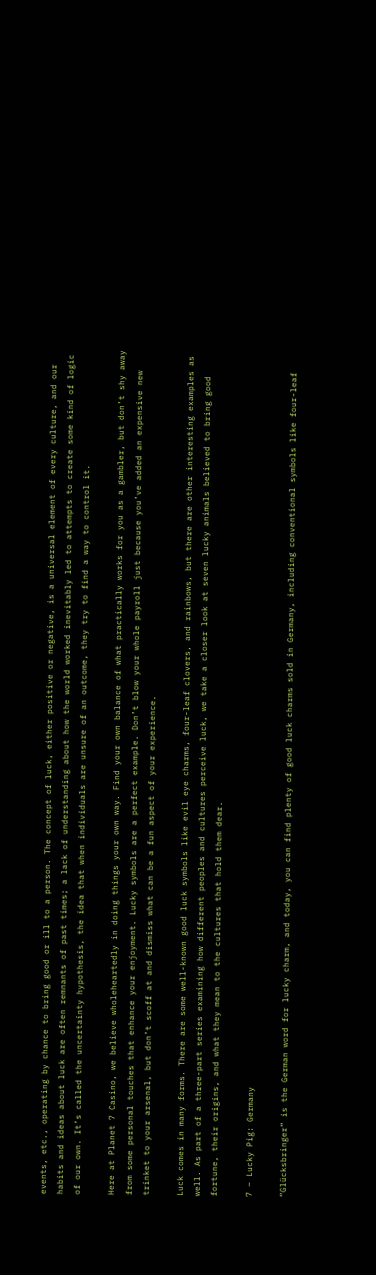events, etc., operating by chance to bring good or ill to a person. The concept of luck, either positive or negative, is a universal element of every culture, and our habits and ideas about luck are often remnants of past times; a lack of understanding about how the world worked inevitably led to attempts to create some kind of logic of our own. It’s called the uncertainty hypothesis, the idea that when individuals are unsure of an outcome, they try to find a way to control it.

Here at Planet 7 Casino, we believe wholeheartedly in doing things your own way. Find your own balance of what practically works for you as a gambler, but don’t shy away from some personal touches that enhance your enjoyment. Lucky symbols are a perfect example. Don’t blow your whole payroll just because you’ve added an expensive new trinket to your arsenal, but don’t scoff at and dismiss what can be a fun aspect of your experience.

Luck comes in many forms. There are some well-known good luck symbols like evil eye charms, four-leaf clovers, and rainbows, but there are other interesting examples as well. As part of a three-part series examining how different peoples and cultures perceive luck, we take a closer look at seven lucky animals believed to bring good fortune, their origins, and what they mean to the cultures that hold them dear.

7 – Lucky Pig: Germany

“Glücksbringer” is the German word for lucky charm, and today, you can find plenty of good luck charms sold in Germany, including conventional symbols like four-leaf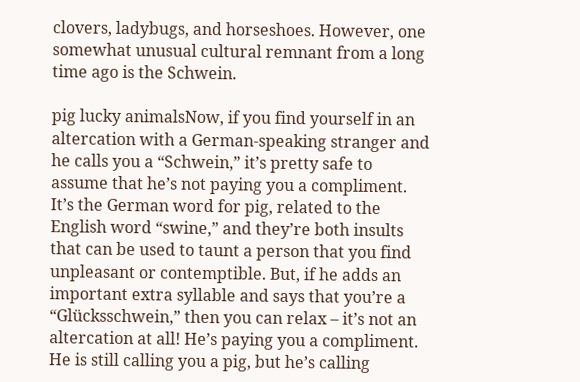clovers, ladybugs, and horseshoes. However, one somewhat unusual cultural remnant from a long time ago is the Schwein.

pig lucky animalsNow, if you find yourself in an altercation with a German-speaking stranger and he calls you a “Schwein,” it’s pretty safe to assume that he’s not paying you a compliment. It’s the German word for pig, related to the English word “swine,” and they’re both insults that can be used to taunt a person that you find unpleasant or contemptible. But, if he adds an important extra syllable and says that you’re a “Glücksschwein,” then you can relax – it’s not an altercation at all! He’s paying you a compliment. He is still calling you a pig, but he’s calling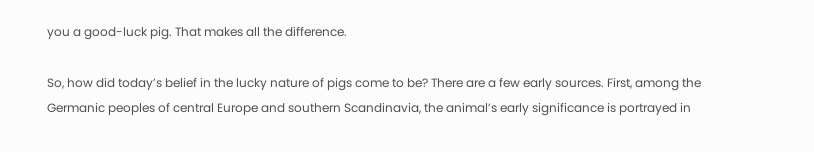you a good-luck pig. That makes all the difference.

So, how did today’s belief in the lucky nature of pigs come to be? There are a few early sources. First, among the Germanic peoples of central Europe and southern Scandinavia, the animal’s early significance is portrayed in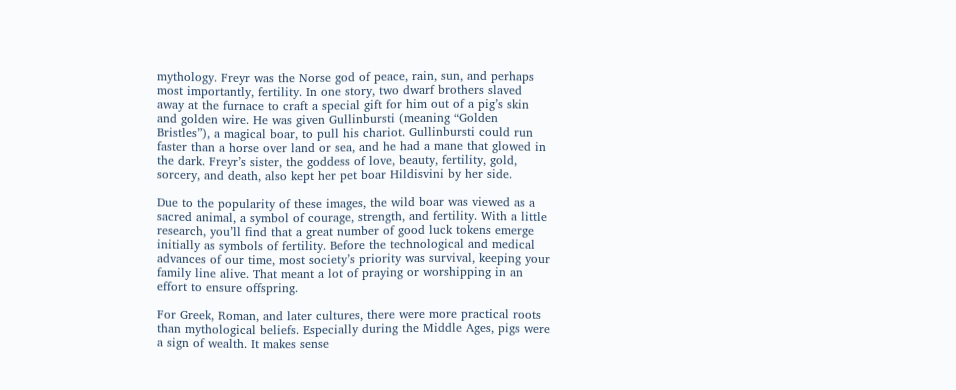mythology. Freyr was the Norse god of peace, rain, sun, and perhaps most importantly, fertility. In one story, two dwarf brothers slaved away at the furnace to craft a special gift for him out of a pig’s skin and golden wire. He was given Gullinbursti (meaning “Golden Bristles”), a magical boar, to pull his chariot. Gullinbursti could run faster than a horse over land or sea, and he had a mane that glowed in the dark. Freyr’s sister, the goddess of love, beauty, fertility, gold, sorcery, and death, also kept her pet boar Hildisvini by her side.

Due to the popularity of these images, the wild boar was viewed as a sacred animal, a symbol of courage, strength, and fertility. With a little research, you’ll find that a great number of good luck tokens emerge initially as symbols of fertility. Before the technological and medical advances of our time, most society’s priority was survival, keeping your family line alive. That meant a lot of praying or worshipping in an effort to ensure offspring.

For Greek, Roman, and later cultures, there were more practical roots than mythological beliefs. Especially during the Middle Ages, pigs were a sign of wealth. It makes sense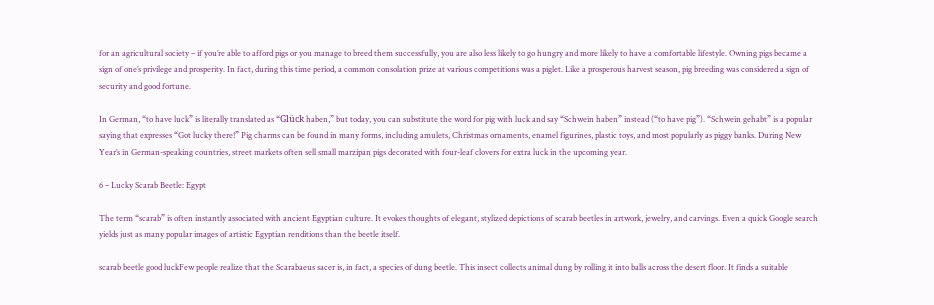for an agricultural society – if you’re able to afford pigs or you manage to breed them successfully, you are also less likely to go hungry and more likely to have a comfortable lifestyle. Owning pigs became a sign of one’s privilege and prosperity. In fact, during this time period, a common consolation prize at various competitions was a piglet. Like a prosperous harvest season, pig breeding was considered a sign of security and good fortune.

In German, “to have luck” is literally translated as “Glück haben,” but today, you can substitute the word for pig with luck and say “Schwein haben” instead (“to have pig”). “Schwein gehabt” is a popular saying that expresses “Got lucky there!” Pig charms can be found in many forms, including amulets, Christmas ornaments, enamel figurines, plastic toys, and most popularly as piggy banks. During New Year’s in German-speaking countries, street markets often sell small marzipan pigs decorated with four-leaf clovers for extra luck in the upcoming year.

6 – Lucky Scarab Beetle: Egypt

The term “scarab” is often instantly associated with ancient Egyptian culture. It evokes thoughts of elegant, stylized depictions of scarab beetles in artwork, jewelry, and carvings. Even a quick Google search yields just as many popular images of artistic Egyptian renditions than the beetle itself.

scarab beetle good luckFew people realize that the Scarabaeus sacer is, in fact, a species of dung beetle. This insect collects animal dung by rolling it into balls across the desert floor. It finds a suitable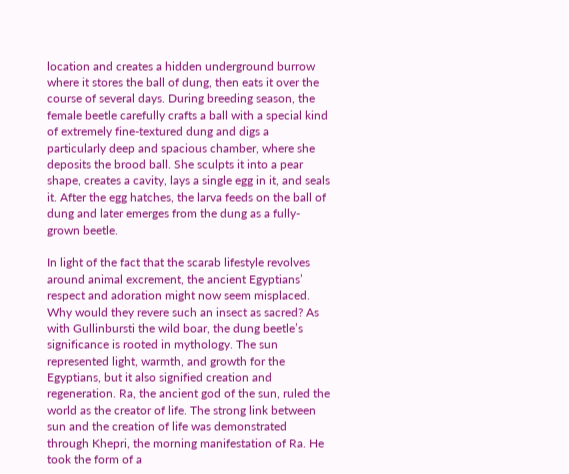location and creates a hidden underground burrow where it stores the ball of dung, then eats it over the course of several days. During breeding season, the female beetle carefully crafts a ball with a special kind of extremely fine-textured dung and digs a particularly deep and spacious chamber, where she deposits the brood ball. She sculpts it into a pear shape, creates a cavity, lays a single egg in it, and seals it. After the egg hatches, the larva feeds on the ball of dung and later emerges from the dung as a fully-grown beetle.

In light of the fact that the scarab lifestyle revolves around animal excrement, the ancient Egyptians’ respect and adoration might now seem misplaced. Why would they revere such an insect as sacred? As with Gullinbursti the wild boar, the dung beetle’s significance is rooted in mythology. The sun represented light, warmth, and growth for the Egyptians, but it also signified creation and regeneration. Ra, the ancient god of the sun, ruled the world as the creator of life. The strong link between sun and the creation of life was demonstrated through Khepri, the morning manifestation of Ra. He took the form of a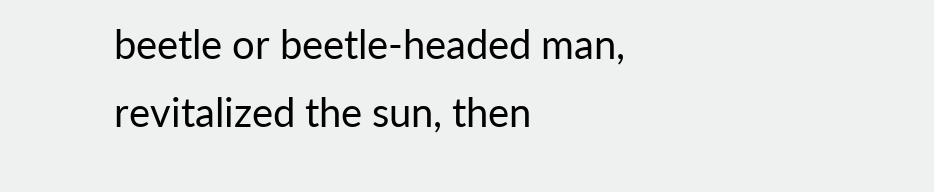beetle or beetle-headed man, revitalized the sun, then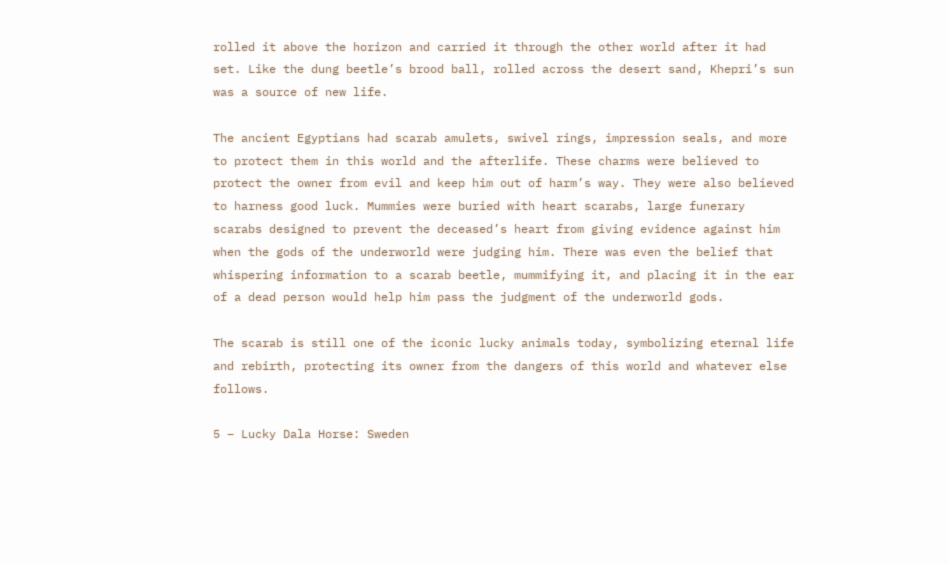rolled it above the horizon and carried it through the other world after it had set. Like the dung beetle’s brood ball, rolled across the desert sand, Khepri’s sun was a source of new life.

The ancient Egyptians had scarab amulets, swivel rings, impression seals, and more to protect them in this world and the afterlife. These charms were believed to protect the owner from evil and keep him out of harm’s way. They were also believed to harness good luck. Mummies were buried with heart scarabs, large funerary scarabs designed to prevent the deceased’s heart from giving evidence against him when the gods of the underworld were judging him. There was even the belief that whispering information to a scarab beetle, mummifying it, and placing it in the ear of a dead person would help him pass the judgment of the underworld gods.

The scarab is still one of the iconic lucky animals today, symbolizing eternal life and rebirth, protecting its owner from the dangers of this world and whatever else follows.

5 – Lucky Dala Horse: Sweden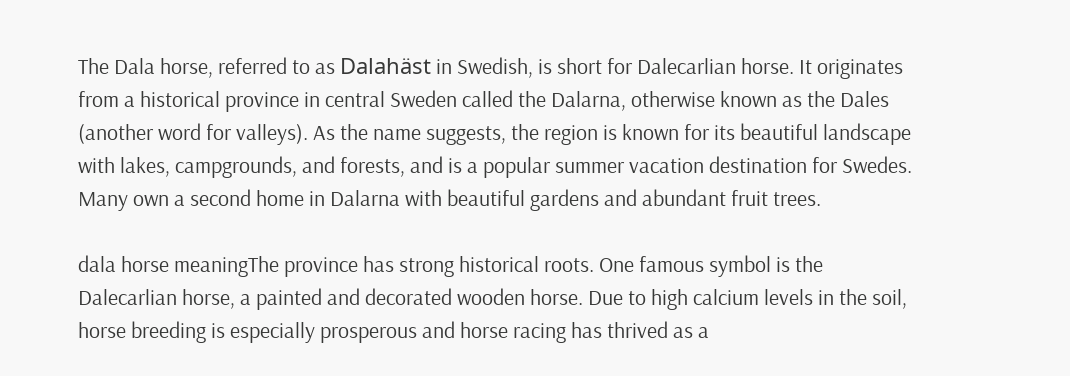The Dala horse, referred to as Dalahäst in Swedish, is short for Dalecarlian horse. It originates from a historical province in central Sweden called the Dalarna, otherwise known as the Dales (another word for valleys). As the name suggests, the region is known for its beautiful landscape with lakes, campgrounds, and forests, and is a popular summer vacation destination for Swedes. Many own a second home in Dalarna with beautiful gardens and abundant fruit trees.

dala horse meaningThe province has strong historical roots. One famous symbol is the Dalecarlian horse, a painted and decorated wooden horse. Due to high calcium levels in the soil, horse breeding is especially prosperous and horse racing has thrived as a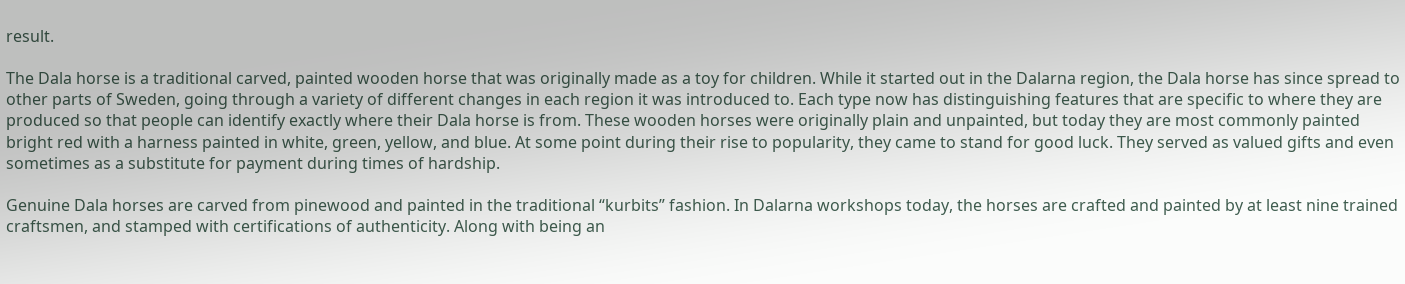result.

The Dala horse is a traditional carved, painted wooden horse that was originally made as a toy for children. While it started out in the Dalarna region, the Dala horse has since spread to other parts of Sweden, going through a variety of different changes in each region it was introduced to. Each type now has distinguishing features that are specific to where they are produced so that people can identify exactly where their Dala horse is from. These wooden horses were originally plain and unpainted, but today they are most commonly painted bright red with a harness painted in white, green, yellow, and blue. At some point during their rise to popularity, they came to stand for good luck. They served as valued gifts and even sometimes as a substitute for payment during times of hardship.

Genuine Dala horses are carved from pinewood and painted in the traditional “kurbits” fashion. In Dalarna workshops today, the horses are crafted and painted by at least nine trained craftsmen, and stamped with certifications of authenticity. Along with being an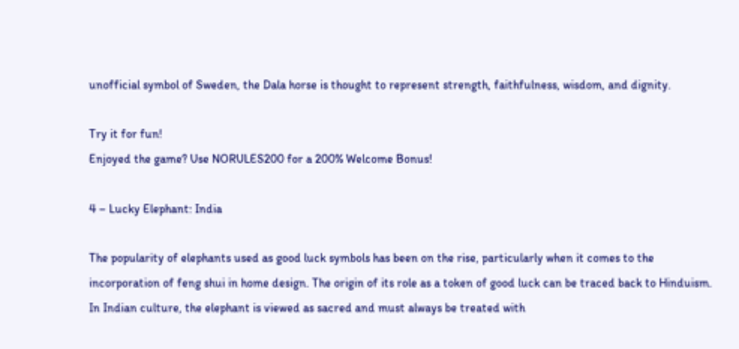unofficial symbol of Sweden, the Dala horse is thought to represent strength, faithfulness, wisdom, and dignity.

Try it for fun!
Enjoyed the game? Use NORULES200 for a 200% Welcome Bonus!

4 – Lucky Elephant: India

The popularity of elephants used as good luck symbols has been on the rise, particularly when it comes to the incorporation of feng shui in home design. The origin of its role as a token of good luck can be traced back to Hinduism. In Indian culture, the elephant is viewed as sacred and must always be treated with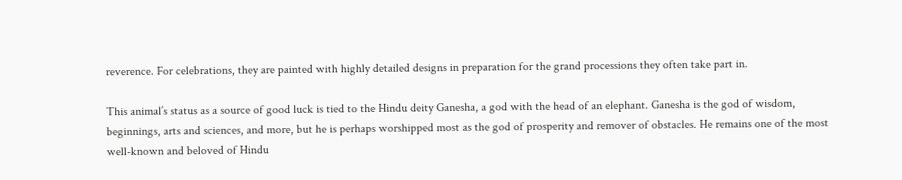reverence. For celebrations, they are painted with highly detailed designs in preparation for the grand processions they often take part in.

This animal’s status as a source of good luck is tied to the Hindu deity Ganesha, a god with the head of an elephant. Ganesha is the god of wisdom, beginnings, arts and sciences, and more, but he is perhaps worshipped most as the god of prosperity and remover of obstacles. He remains one of the most well-known and beloved of Hindu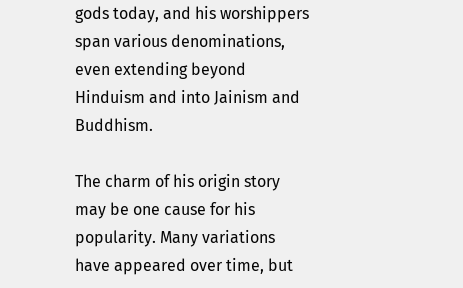gods today, and his worshippers span various denominations, even extending beyond Hinduism and into Jainism and Buddhism.

The charm of his origin story may be one cause for his popularity. Many variations have appeared over time, but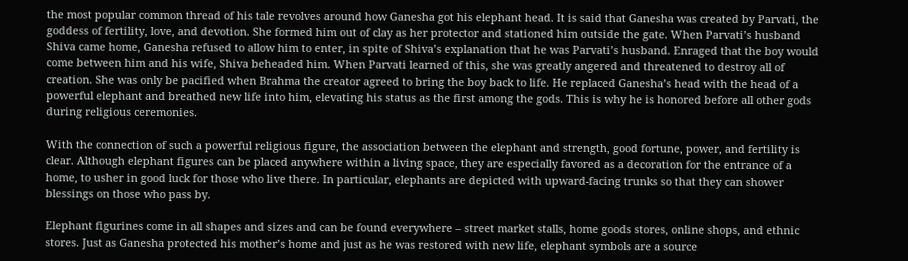the most popular common thread of his tale revolves around how Ganesha got his elephant head. It is said that Ganesha was created by Parvati, the goddess of fertility, love, and devotion. She formed him out of clay as her protector and stationed him outside the gate. When Parvati’s husband Shiva came home, Ganesha refused to allow him to enter, in spite of Shiva’s explanation that he was Parvati’s husband. Enraged that the boy would come between him and his wife, Shiva beheaded him. When Parvati learned of this, she was greatly angered and threatened to destroy all of creation. She was only be pacified when Brahma the creator agreed to bring the boy back to life. He replaced Ganesha’s head with the head of a powerful elephant and breathed new life into him, elevating his status as the first among the gods. This is why he is honored before all other gods during religious ceremonies.

With the connection of such a powerful religious figure, the association between the elephant and strength, good fortune, power, and fertility is clear. Although elephant figures can be placed anywhere within a living space, they are especially favored as a decoration for the entrance of a home, to usher in good luck for those who live there. In particular, elephants are depicted with upward-facing trunks so that they can shower blessings on those who pass by.

Elephant figurines come in all shapes and sizes and can be found everywhere – street market stalls, home goods stores, online shops, and ethnic stores. Just as Ganesha protected his mother’s home and just as he was restored with new life, elephant symbols are a source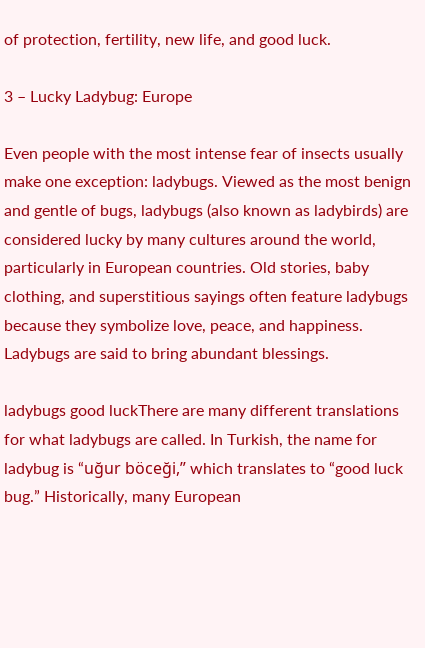of protection, fertility, new life, and good luck.

3 – Lucky Ladybug: Europe

Even people with the most intense fear of insects usually make one exception: ladybugs. Viewed as the most benign and gentle of bugs, ladybugs (also known as ladybirds) are considered lucky by many cultures around the world, particularly in European countries. Old stories, baby clothing, and superstitious sayings often feature ladybugs because they symbolize love, peace, and happiness. Ladybugs are said to bring abundant blessings.

ladybugs good luckThere are many different translations for what ladybugs are called. In Turkish, the name for ladybug is “uğur böceği,” which translates to “good luck bug.” Historically, many European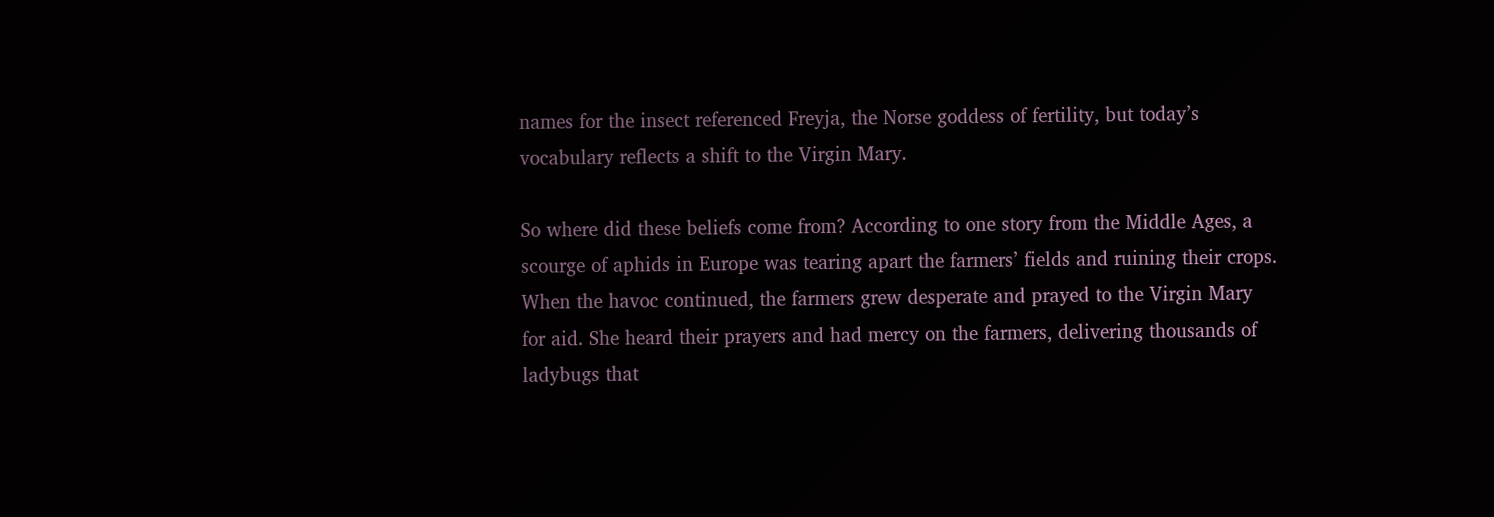names for the insect referenced Freyja, the Norse goddess of fertility, but today’s vocabulary reflects a shift to the Virgin Mary.

So where did these beliefs come from? According to one story from the Middle Ages, a scourge of aphids in Europe was tearing apart the farmers’ fields and ruining their crops. When the havoc continued, the farmers grew desperate and prayed to the Virgin Mary for aid. She heard their prayers and had mercy on the farmers, delivering thousands of ladybugs that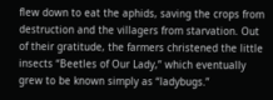flew down to eat the aphids, saving the crops from destruction and the villagers from starvation. Out of their gratitude, the farmers christened the little insects “Beetles of Our Lady,” which eventually grew to be known simply as “ladybugs.”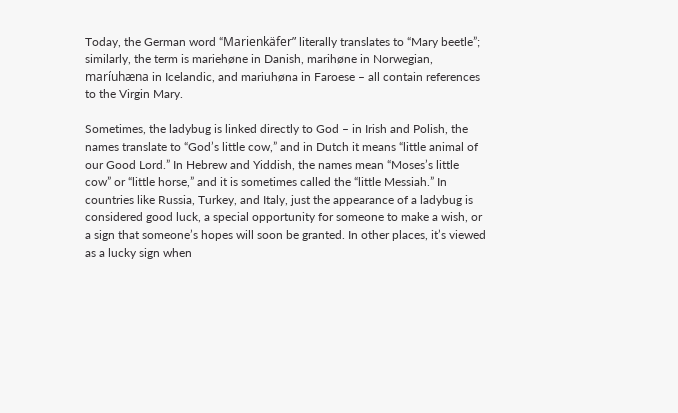Today, the German word “Marienkäfer” literally translates to “Mary beetle”; similarly, the term is mariehøne in Danish, marihøne in Norwegian, maríuhæna in Icelandic, and mariuhøna in Faroese – all contain references to the Virgin Mary.

Sometimes, the ladybug is linked directly to God – in Irish and Polish, the names translate to “God’s little cow,” and in Dutch it means “little animal of our Good Lord.” In Hebrew and Yiddish, the names mean “Moses’s little cow” or “little horse,” and it is sometimes called the “little Messiah.” In countries like Russia, Turkey, and Italy, just the appearance of a ladybug is considered good luck, a special opportunity for someone to make a wish, or a sign that someone’s hopes will soon be granted. In other places, it’s viewed as a lucky sign when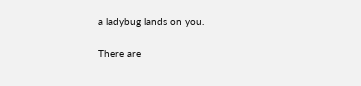a ladybug lands on you.

There are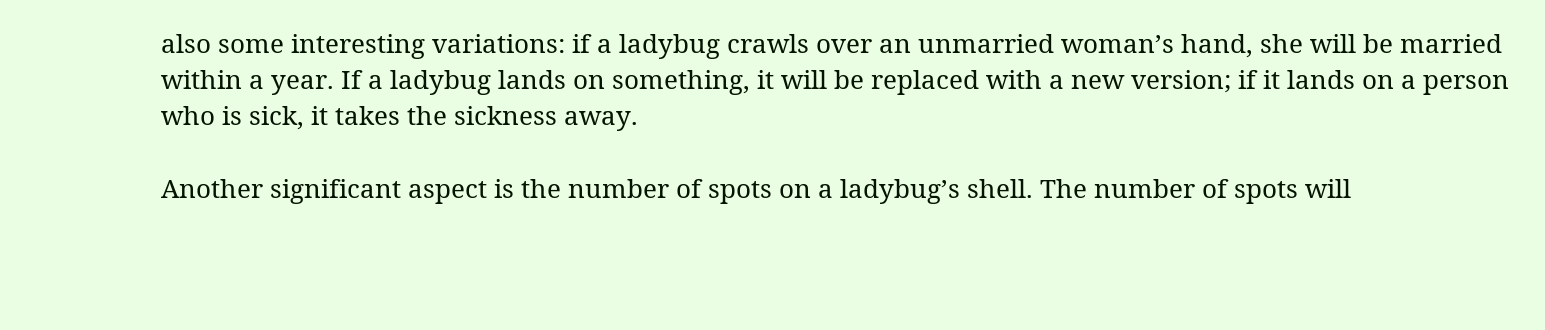also some interesting variations: if a ladybug crawls over an unmarried woman’s hand, she will be married within a year. If a ladybug lands on something, it will be replaced with a new version; if it lands on a person who is sick, it takes the sickness away.

Another significant aspect is the number of spots on a ladybug’s shell. The number of spots will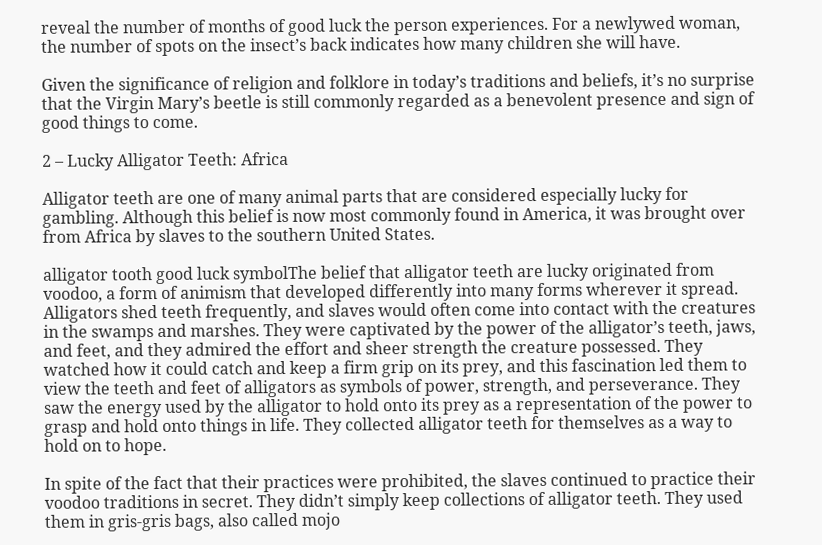reveal the number of months of good luck the person experiences. For a newlywed woman, the number of spots on the insect’s back indicates how many children she will have.

Given the significance of religion and folklore in today’s traditions and beliefs, it’s no surprise that the Virgin Mary’s beetle is still commonly regarded as a benevolent presence and sign of good things to come.

2 – Lucky Alligator Teeth: Africa

Alligator teeth are one of many animal parts that are considered especially lucky for gambling. Although this belief is now most commonly found in America, it was brought over from Africa by slaves to the southern United States.

alligator tooth good luck symbolThe belief that alligator teeth are lucky originated from voodoo, a form of animism that developed differently into many forms wherever it spread. Alligators shed teeth frequently, and slaves would often come into contact with the creatures in the swamps and marshes. They were captivated by the power of the alligator’s teeth, jaws, and feet, and they admired the effort and sheer strength the creature possessed. They watched how it could catch and keep a firm grip on its prey, and this fascination led them to view the teeth and feet of alligators as symbols of power, strength, and perseverance. They saw the energy used by the alligator to hold onto its prey as a representation of the power to grasp and hold onto things in life. They collected alligator teeth for themselves as a way to hold on to hope.

In spite of the fact that their practices were prohibited, the slaves continued to practice their voodoo traditions in secret. They didn’t simply keep collections of alligator teeth. They used them in gris-gris bags, also called mojo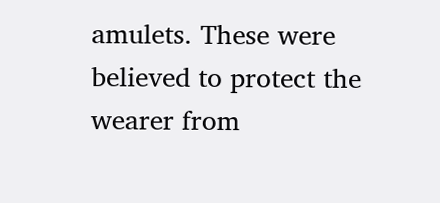amulets. These were believed to protect the wearer from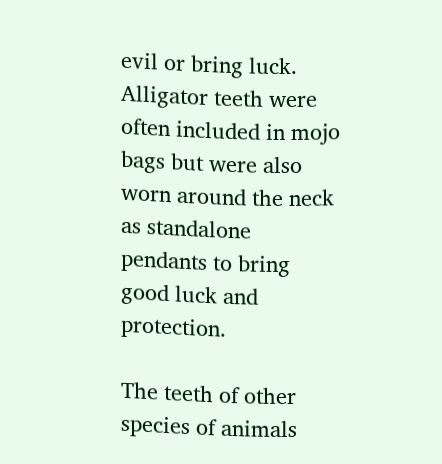evil or bring luck. Alligator teeth were often included in mojo bags but were also worn around the neck as standalone pendants to bring good luck and protection.

The teeth of other species of animals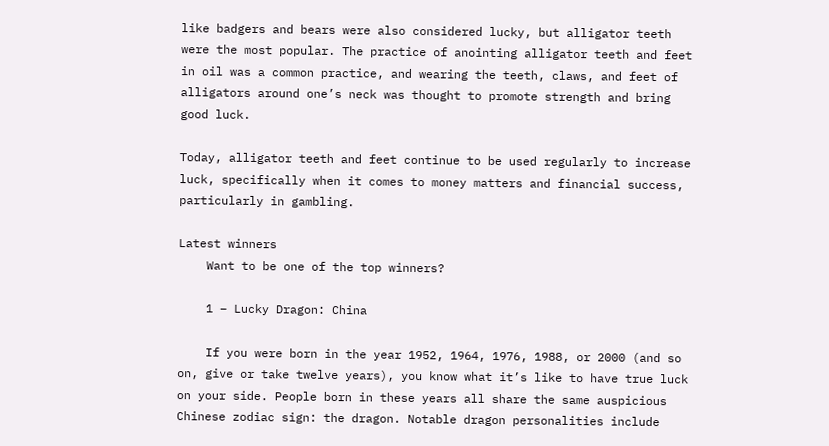like badgers and bears were also considered lucky, but alligator teeth were the most popular. The practice of anointing alligator teeth and feet in oil was a common practice, and wearing the teeth, claws, and feet of alligators around one’s neck was thought to promote strength and bring good luck.

Today, alligator teeth and feet continue to be used regularly to increase luck, specifically when it comes to money matters and financial success, particularly in gambling.

Latest winners
    Want to be one of the top winners?

    1 – Lucky Dragon: China

    If you were born in the year 1952, 1964, 1976, 1988, or 2000 (and so on, give or take twelve years), you know what it’s like to have true luck on your side. People born in these years all share the same auspicious Chinese zodiac sign: the dragon. Notable dragon personalities include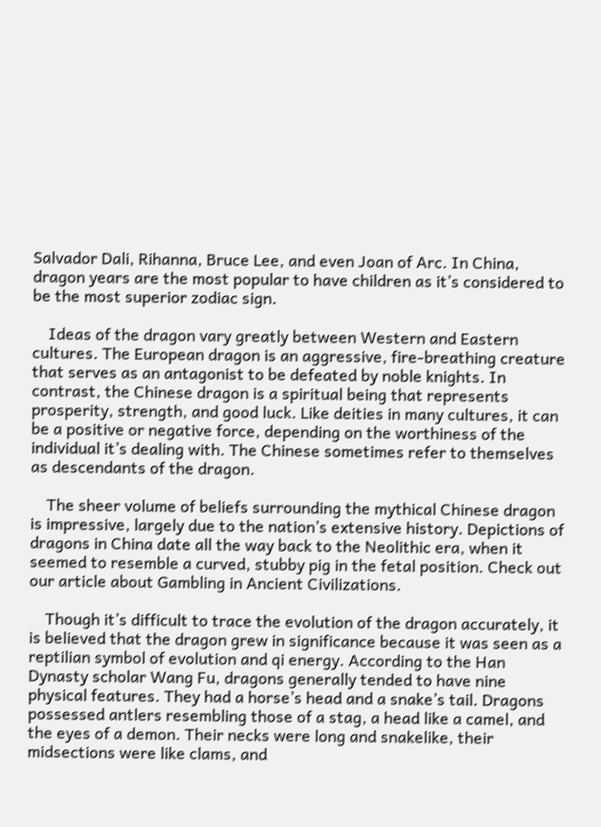Salvador Dali, Rihanna, Bruce Lee, and even Joan of Arc. In China, dragon years are the most popular to have children as it’s considered to be the most superior zodiac sign.

    Ideas of the dragon vary greatly between Western and Eastern cultures. The European dragon is an aggressive, fire-breathing creature that serves as an antagonist to be defeated by noble knights. In contrast, the Chinese dragon is a spiritual being that represents prosperity, strength, and good luck. Like deities in many cultures, it can be a positive or negative force, depending on the worthiness of the individual it’s dealing with. The Chinese sometimes refer to themselves as descendants of the dragon.

    The sheer volume of beliefs surrounding the mythical Chinese dragon is impressive, largely due to the nation’s extensive history. Depictions of dragons in China date all the way back to the Neolithic era, when it seemed to resemble a curved, stubby pig in the fetal position. Check out our article about Gambling in Ancient Civilizations.

    Though it’s difficult to trace the evolution of the dragon accurately, it is believed that the dragon grew in significance because it was seen as a reptilian symbol of evolution and qi energy. According to the Han Dynasty scholar Wang Fu, dragons generally tended to have nine physical features. They had a horse’s head and a snake’s tail. Dragons possessed antlers resembling those of a stag, a head like a camel, and the eyes of a demon. Their necks were long and snakelike, their midsections were like clams, and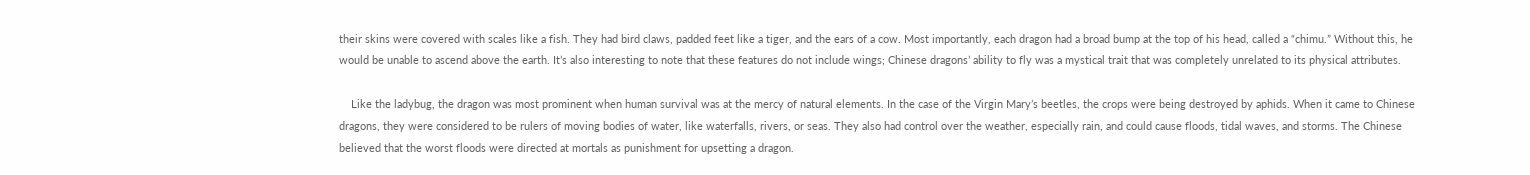their skins were covered with scales like a fish. They had bird claws, padded feet like a tiger, and the ears of a cow. Most importantly, each dragon had a broad bump at the top of his head, called a “chimu.” Without this, he would be unable to ascend above the earth. It’s also interesting to note that these features do not include wings; Chinese dragons’ ability to fly was a mystical trait that was completely unrelated to its physical attributes.

    Like the ladybug, the dragon was most prominent when human survival was at the mercy of natural elements. In the case of the Virgin Mary’s beetles, the crops were being destroyed by aphids. When it came to Chinese dragons, they were considered to be rulers of moving bodies of water, like waterfalls, rivers, or seas. They also had control over the weather, especially rain, and could cause floods, tidal waves, and storms. The Chinese believed that the worst floods were directed at mortals as punishment for upsetting a dragon.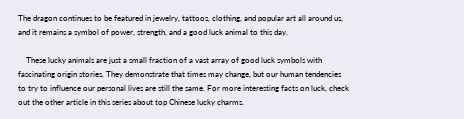The dragon continues to be featured in jewelry, tattoos, clothing, and popular art all around us, and it remains a symbol of power, strength, and a good luck animal to this day.

    These lucky animals are just a small fraction of a vast array of good luck symbols with fascinating origin stories. They demonstrate that times may change, but our human tendencies to try to influence our personal lives are still the same. For more interesting facts on luck, check out the other article in this series about top Chinese lucky charms.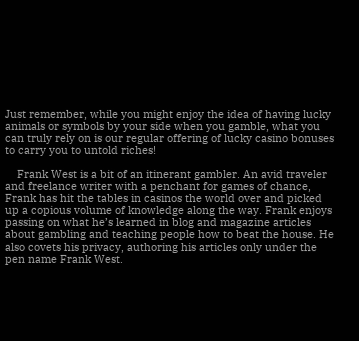Just remember, while you might enjoy the idea of having lucky animals or symbols by your side when you gamble, what you can truly rely on is our regular offering of lucky casino bonuses to carry you to untold riches!

    Frank West is a bit of an itinerant gambler. An avid traveler and freelance writer with a penchant for games of chance, Frank has hit the tables in casinos the world over and picked up a copious volume of knowledge along the way. Frank enjoys passing on what he’s learned in blog and magazine articles about gambling and teaching people how to beat the house. He also covets his privacy, authoring his articles only under the pen name Frank West.